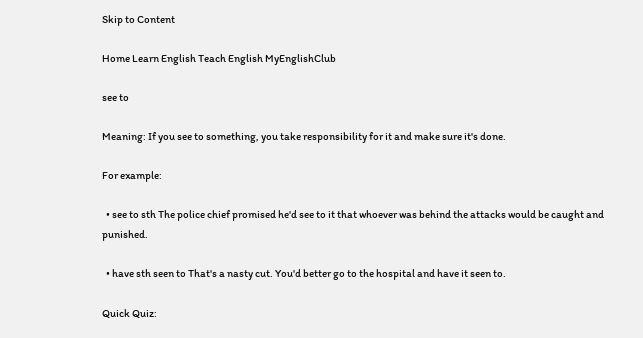Skip to Content

Home Learn English Teach English MyEnglishClub

see to

Meaning: If you see to something, you take responsibility for it and make sure it's done.

For example:

  • see to sth The police chief promised he'd see to it that whoever was behind the attacks would be caught and punished.

  • have sth seen to That's a nasty cut. You'd better go to the hospital and have it seen to.

Quick Quiz: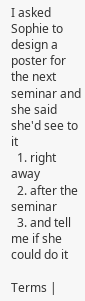I asked Sophie to design a poster for the next seminar and she said she'd see to it
  1. right away
  2. after the seminar
  3. and tell me if she could do it

Terms |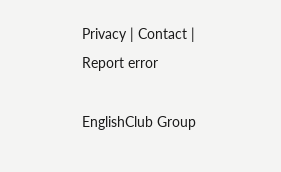Privacy | Contact | Report error

EnglishClub Group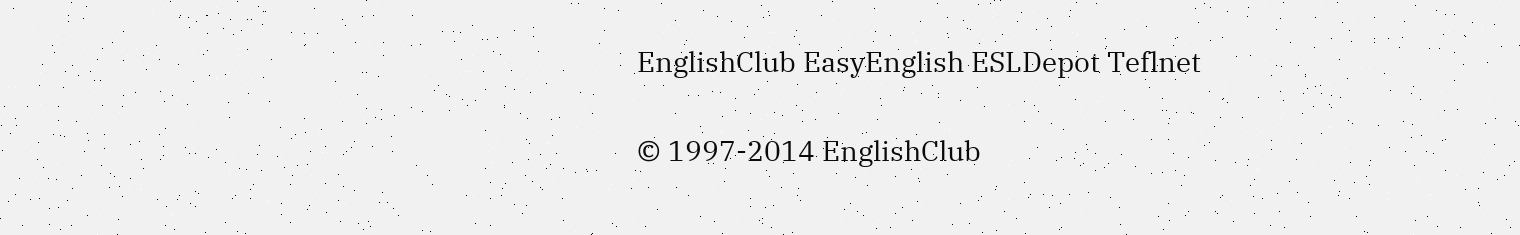EnglishClub EasyEnglish ESLDepot Teflnet

© 1997-2014 EnglishClub